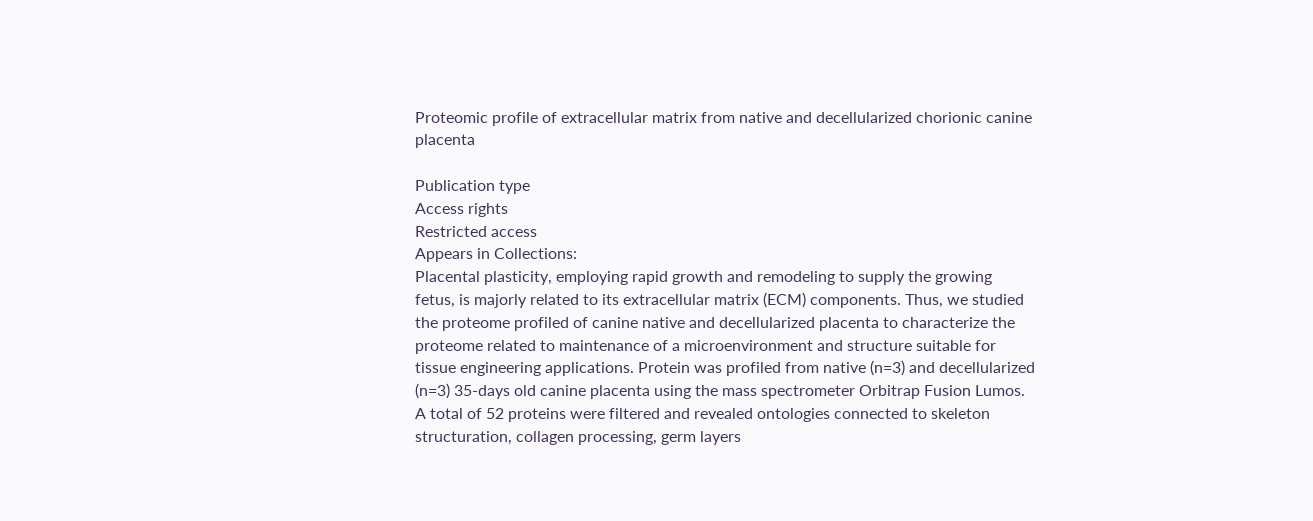Proteomic profile of extracellular matrix from native and decellularized chorionic canine placenta

Publication type
Access rights
Restricted access
Appears in Collections:
Placental plasticity, employing rapid growth and remodeling to supply the growing fetus, is majorly related to its extracellular matrix (ECM) components. Thus, we studied the proteome profiled of canine native and decellularized placenta to characterize the proteome related to maintenance of a microenvironment and structure suitable for tissue engineering applications. Protein was profiled from native (n=3) and decellularized (n=3) 35-days old canine placenta using the mass spectrometer Orbitrap Fusion Lumos. A total of 52 proteins were filtered and revealed ontologies connected to skeleton structuration, collagen processing, germ layers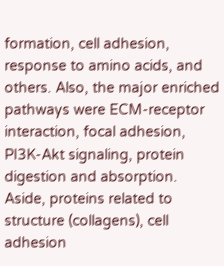formation, cell adhesion, response to amino acids, and others. Also, the major enriched pathways were ECM-receptor interaction, focal adhesion, PI3K-Akt signaling, protein digestion and absorption. Aside, proteins related to structure (collagens), cell adhesion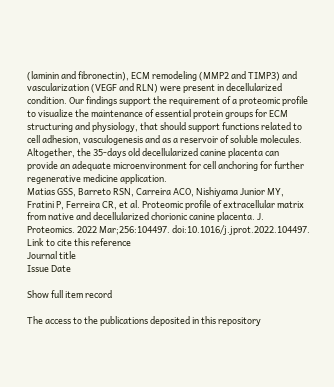(laminin and fibronectin), ECM remodeling (MMP2 and TIMP3) and vascularization (VEGF and RLN) were present in decellularized condition. Our findings support the requirement of a proteomic profile to visualize the maintenance of essential protein groups for ECM structuring and physiology, that should support functions related to cell adhesion, vasculogenesis and as a reservoir of soluble molecules. Altogether, the 35-days old decellularized canine placenta can provide an adequate microenvironment for cell anchoring for further regenerative medicine application.
Matias GSS, Barreto RSN, Carreira ACO, Nishiyama Junior MY, Fratini P, Ferreira CR, et al. Proteomic profile of extracellular matrix from native and decellularized chorionic canine placenta. J. Proteomics. 2022 Mar;256:104497. doi:10.1016/j.jprot.2022.104497.
Link to cite this reference
Journal title
Issue Date

Show full item record

The access to the publications deposited in this repository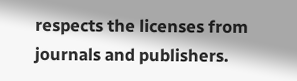respects the licenses from journals and publishers.